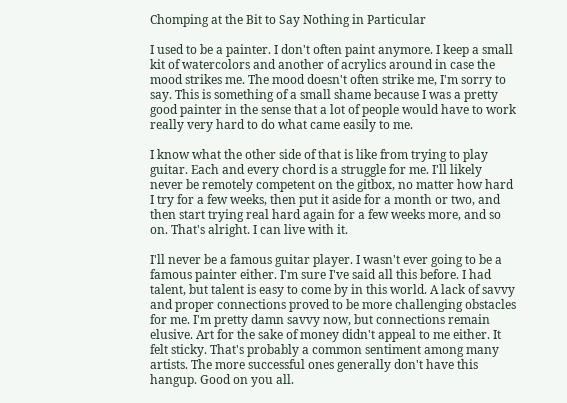Chomping at the Bit to Say Nothing in Particular

I used to be a painter. I don't often paint anymore. I keep a small kit of watercolors and another of acrylics around in case the mood strikes me. The mood doesn't often strike me, I'm sorry to say. This is something of a small shame because I was a pretty good painter in the sense that a lot of people would have to work really very hard to do what came easily to me.

I know what the other side of that is like from trying to play guitar. Each and every chord is a struggle for me. I'll likely never be remotely competent on the gitbox, no matter how hard I try for a few weeks, then put it aside for a month or two, and then start trying real hard again for a few weeks more, and so on. That's alright. I can live with it.

I'll never be a famous guitar player. I wasn't ever going to be a famous painter either. I'm sure I've said all this before. I had talent, but talent is easy to come by in this world. A lack of savvy and proper connections proved to be more challenging obstacles for me. I'm pretty damn savvy now, but connections remain elusive. Art for the sake of money didn't appeal to me either. It felt sticky. That's probably a common sentiment among many artists. The more successful ones generally don't have this hangup. Good on you all.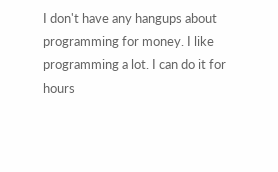I don't have any hangups about programming for money. I like programming a lot. I can do it for hours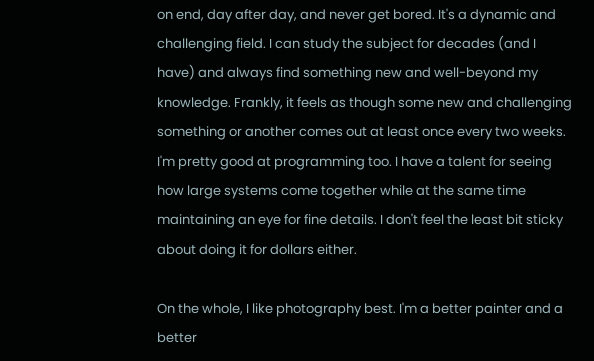on end, day after day, and never get bored. It's a dynamic and challenging field. I can study the subject for decades (and I have) and always find something new and well-beyond my knowledge. Frankly, it feels as though some new and challenging something or another comes out at least once every two weeks. I'm pretty good at programming too. I have a talent for seeing how large systems come together while at the same time maintaining an eye for fine details. I don't feel the least bit sticky about doing it for dollars either.

On the whole, I like photography best. I'm a better painter and a better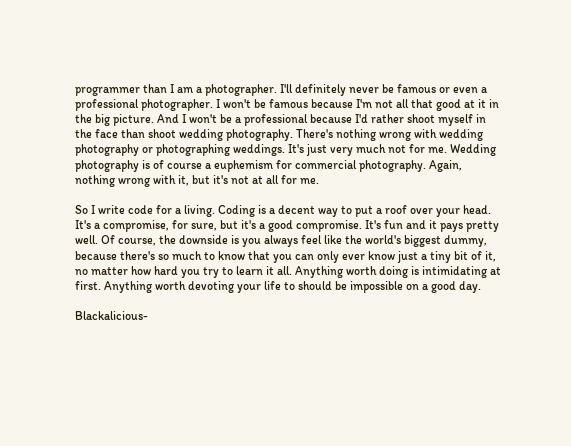programmer than I am a photographer. I'll definitely never be famous or even a professional photographer. I won't be famous because I'm not all that good at it in the big picture. And I won't be a professional because I'd rather shoot myself in the face than shoot wedding photography. There's nothing wrong with wedding photography or photographing weddings. It's just very much not for me. Wedding photography is of course a euphemism for commercial photography. Again, nothing wrong with it, but it's not at all for me.

So I write code for a living. Coding is a decent way to put a roof over your head. It's a compromise, for sure, but it's a good compromise. It's fun and it pays pretty well. Of course, the downside is you always feel like the world's biggest dummy, because there's so much to know that you can only ever know just a tiny bit of it, no matter how hard you try to learn it all. Anything worth doing is intimidating at first. Anything worth devoting your life to should be impossible on a good day.

Blackalicious-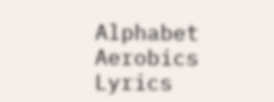Alphabet Aerobics Lyrics